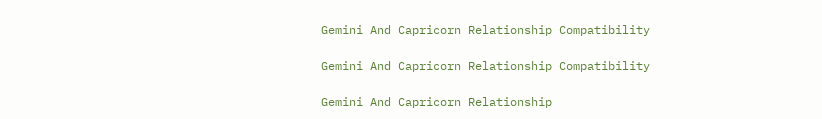Gemini And Capricorn Relationship Compatibility

Gemini And Capricorn Relationship Compatibility

Gemini And Capricorn Relationship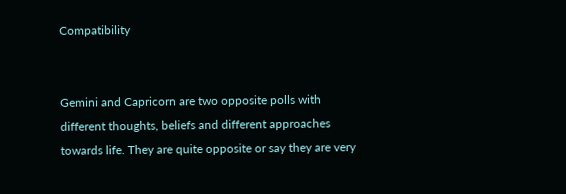Compatibility


Gemini and Capricorn are two opposite polls with different thoughts, beliefs and different approaches towards life. They are quite opposite or say they are very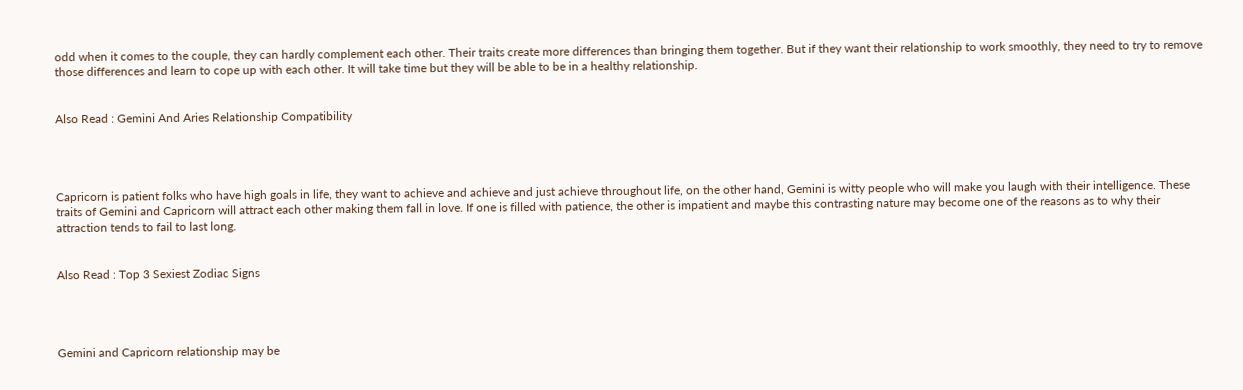odd when it comes to the couple, they can hardly complement each other. Their traits create more differences than bringing them together. But if they want their relationship to work smoothly, they need to try to remove those differences and learn to cope up with each other. It will take time but they will be able to be in a healthy relationship.


Also Read : Gemini And Aries Relationship Compatibility




Capricorn is patient folks who have high goals in life, they want to achieve and achieve and just achieve throughout life, on the other hand, Gemini is witty people who will make you laugh with their intelligence. These traits of Gemini and Capricorn will attract each other making them fall in love. If one is filled with patience, the other is impatient and maybe this contrasting nature may become one of the reasons as to why their attraction tends to fail to last long.


Also Read : Top 3 Sexiest Zodiac Signs




Gemini and Capricorn relationship may be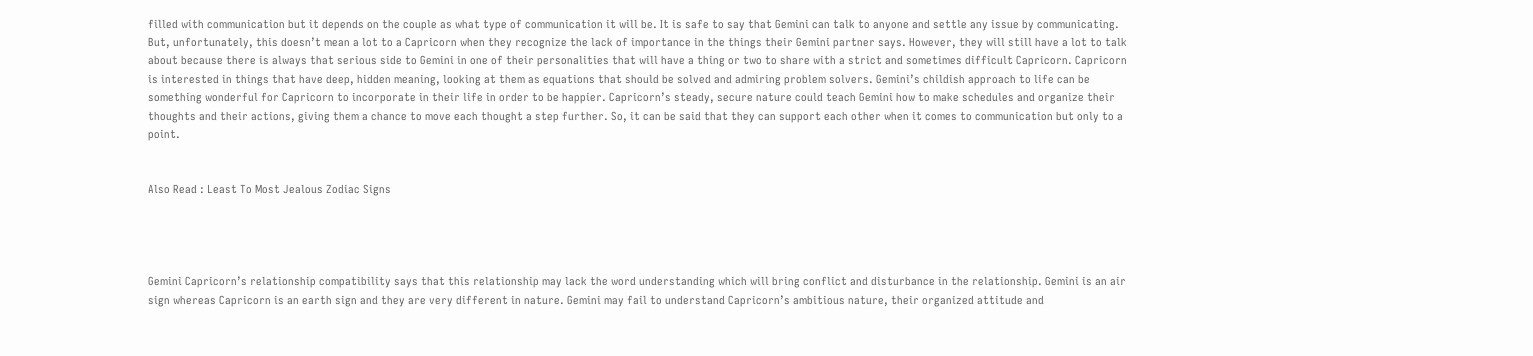filled with communication but it depends on the couple as what type of communication it will be. It is safe to say that Gemini can talk to anyone and settle any issue by communicating. But, unfortunately, this doesn’t mean a lot to a Capricorn when they recognize the lack of importance in the things their Gemini partner says. However, they will still have a lot to talk about because there is always that serious side to Gemini in one of their personalities that will have a thing or two to share with a strict and sometimes difficult Capricorn. Capricorn is interested in things that have deep, hidden meaning, looking at them as equations that should be solved and admiring problem solvers. Gemini’s childish approach to life can be something wonderful for Capricorn to incorporate in their life in order to be happier. Capricorn’s steady, secure nature could teach Gemini how to make schedules and organize their thoughts and their actions, giving them a chance to move each thought a step further. So, it can be said that they can support each other when it comes to communication but only to a point.


Also Read : Least To Most Jealous Zodiac Signs




Gemini Capricorn’s relationship compatibility says that this relationship may lack the word understanding which will bring conflict and disturbance in the relationship. Gemini is an air sign whereas Capricorn is an earth sign and they are very different in nature. Gemini may fail to understand Capricorn’s ambitious nature, their organized attitude and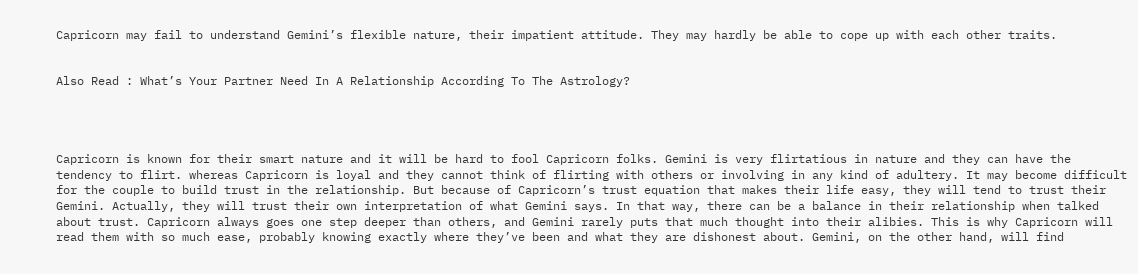Capricorn may fail to understand Gemini’s flexible nature, their impatient attitude. They may hardly be able to cope up with each other traits.


Also Read : What’s Your Partner Need In A Relationship According To The Astrology?




Capricorn is known for their smart nature and it will be hard to fool Capricorn folks. Gemini is very flirtatious in nature and they can have the tendency to flirt. whereas Capricorn is loyal and they cannot think of flirting with others or involving in any kind of adultery. It may become difficult for the couple to build trust in the relationship. But because of Capricorn’s trust equation that makes their life easy, they will tend to trust their Gemini. Actually, they will trust their own interpretation of what Gemini says. In that way, there can be a balance in their relationship when talked about trust. Capricorn always goes one step deeper than others, and Gemini rarely puts that much thought into their alibies. This is why Capricorn will read them with so much ease, probably knowing exactly where they’ve been and what they are dishonest about. Gemini, on the other hand, will find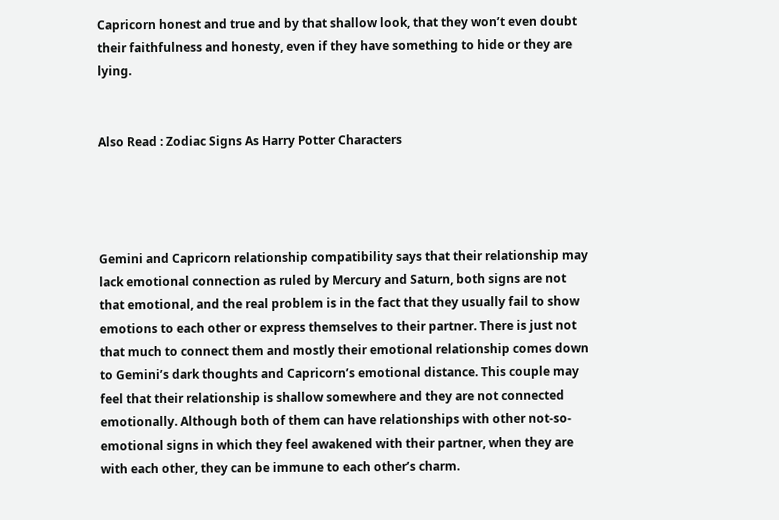Capricorn honest and true and by that shallow look, that they won’t even doubt their faithfulness and honesty, even if they have something to hide or they are lying.


Also Read : Zodiac Signs As Harry Potter Characters




Gemini and Capricorn relationship compatibility says that their relationship may lack emotional connection as ruled by Mercury and Saturn, both signs are not that emotional, and the real problem is in the fact that they usually fail to show emotions to each other or express themselves to their partner. There is just not that much to connect them and mostly their emotional relationship comes down to Gemini’s dark thoughts and Capricorn’s emotional distance. This couple may feel that their relationship is shallow somewhere and they are not connected emotionally. Although both of them can have relationships with other not-so-emotional signs in which they feel awakened with their partner, when they are with each other, they can be immune to each other’s charm.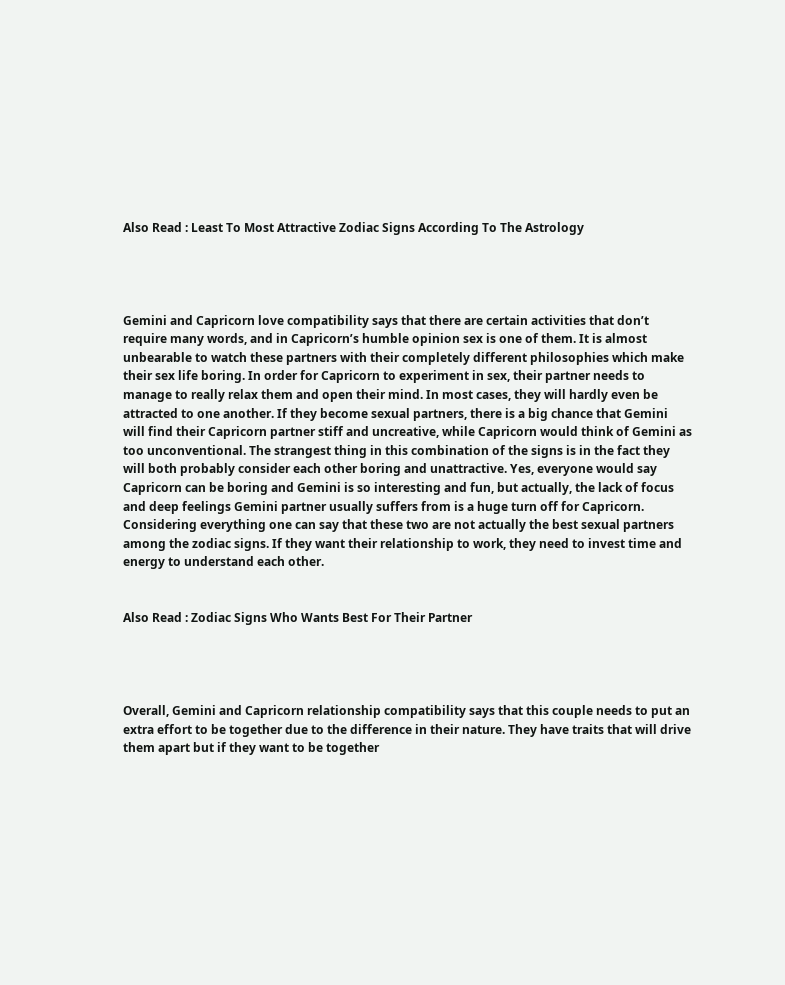Also Read : Least To Most Attractive Zodiac Signs According To The Astrology




Gemini and Capricorn love compatibility says that there are certain activities that don’t require many words, and in Capricorn’s humble opinion sex is one of them. It is almost unbearable to watch these partners with their completely different philosophies which make their sex life boring. In order for Capricorn to experiment in sex, their partner needs to manage to really relax them and open their mind. In most cases, they will hardly even be attracted to one another. If they become sexual partners, there is a big chance that Gemini will find their Capricorn partner stiff and uncreative, while Capricorn would think of Gemini as too unconventional. The strangest thing in this combination of the signs is in the fact they will both probably consider each other boring and unattractive. Yes, everyone would say Capricorn can be boring and Gemini is so interesting and fun, but actually, the lack of focus and deep feelings Gemini partner usually suffers from is a huge turn off for Capricorn. Considering everything one can say that these two are not actually the best sexual partners among the zodiac signs. If they want their relationship to work, they need to invest time and energy to understand each other.


Also Read : Zodiac Signs Who Wants Best For Their Partner




Overall, Gemini and Capricorn relationship compatibility says that this couple needs to put an extra effort to be together due to the difference in their nature. They have traits that will drive them apart but if they want to be together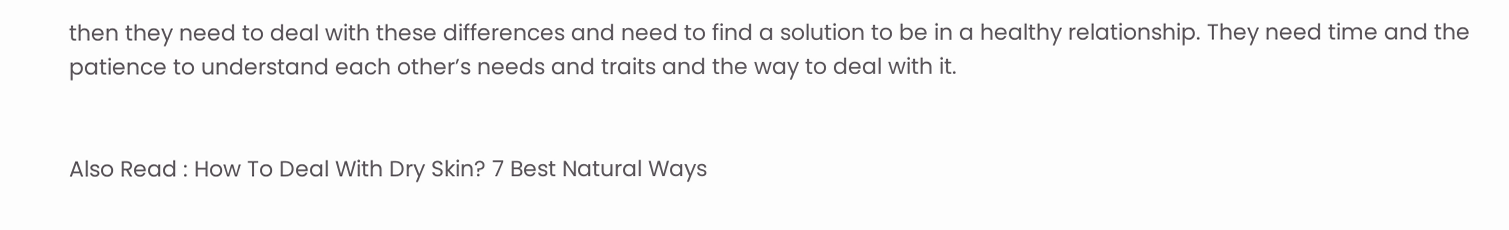then they need to deal with these differences and need to find a solution to be in a healthy relationship. They need time and the patience to understand each other’s needs and traits and the way to deal with it.


Also Read : How To Deal With Dry Skin? 7 Best Natural Ways